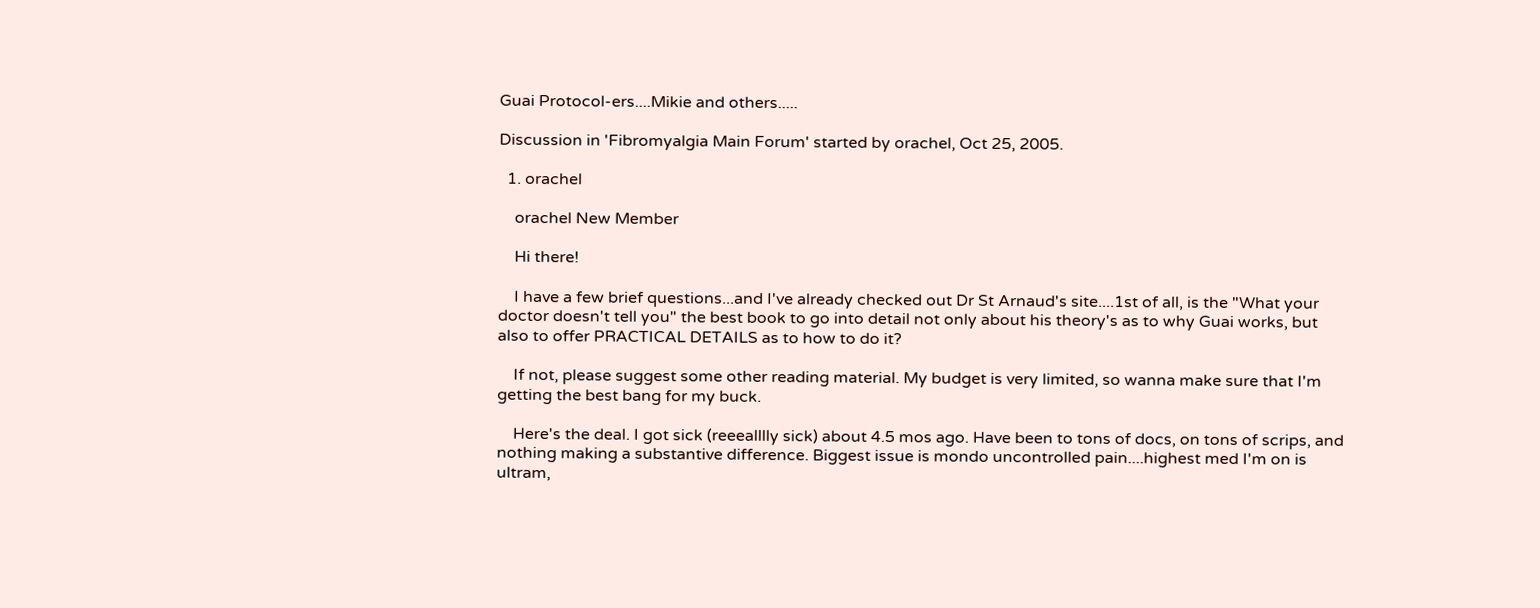Guai Protocol-ers....Mikie and others.....

Discussion in 'Fibromyalgia Main Forum' started by orachel, Oct 25, 2005.

  1. orachel

    orachel New Member

    Hi there!

    I have a few brief questions...and I've already checked out Dr St Arnaud's site....1st of all, is the "What your doctor doesn't tell you" the best book to go into detail not only about his theory's as to why Guai works, but also to offer PRACTICAL DETAILS as to how to do it?

    If not, please suggest some other reading material. My budget is very limited, so wanna make sure that I'm getting the best bang for my buck.

    Here's the deal. I got sick (reeealllly sick) about 4.5 mos ago. Have been to tons of docs, on tons of scrips, and nothing making a substantive difference. Biggest issue is mondo uncontrolled pain....highest med I'm on is ultram,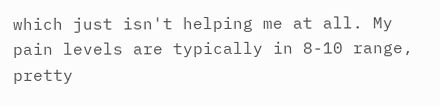which just isn't helping me at all. My pain levels are typically in 8-10 range, pretty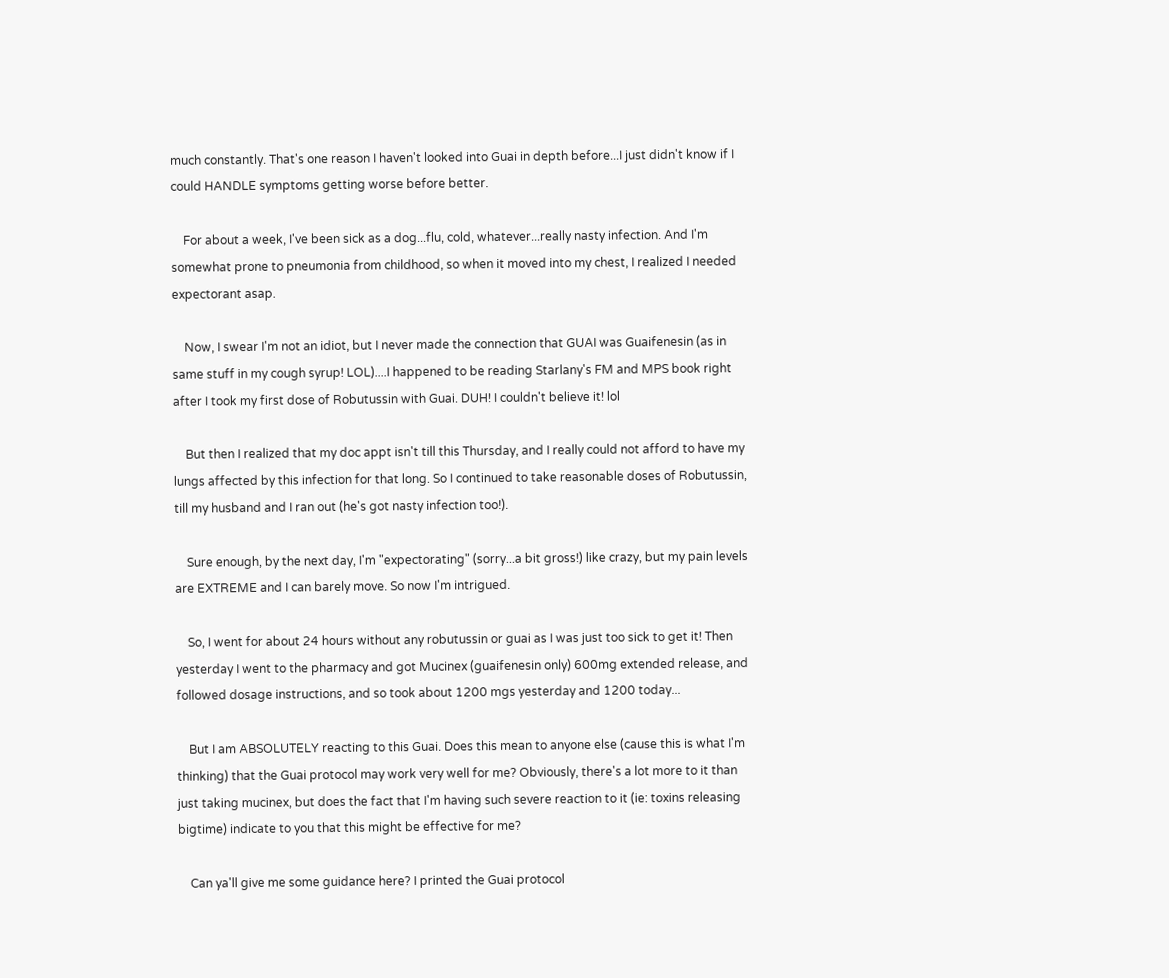much constantly. That's one reason I haven't looked into Guai in depth before...I just didn't know if I could HANDLE symptoms getting worse before better.

    For about a week, I've been sick as a dog...flu, cold, whatever...really nasty infection. And I'm somewhat prone to pneumonia from childhood, so when it moved into my chest, I realized I needed expectorant asap.

    Now, I swear I'm not an idiot, but I never made the connection that GUAI was Guaifenesin (as in same stuff in my cough syrup! LOL)....I happened to be reading Starlany's FM and MPS book right after I took my first dose of Robutussin with Guai. DUH! I couldn't believe it! lol

    But then I realized that my doc appt isn't till this Thursday, and I really could not afford to have my lungs affected by this infection for that long. So I continued to take reasonable doses of Robutussin, till my husband and I ran out (he's got nasty infection too!).

    Sure enough, by the next day, I'm "expectorating" (sorry...a bit gross!) like crazy, but my pain levels are EXTREME and I can barely move. So now I'm intrigued.

    So, I went for about 24 hours without any robutussin or guai as I was just too sick to get it! Then yesterday I went to the pharmacy and got Mucinex (guaifenesin only) 600mg extended release, and followed dosage instructions, and so took about 1200 mgs yesterday and 1200 today...

    But I am ABSOLUTELY reacting to this Guai. Does this mean to anyone else (cause this is what I'm thinking) that the Guai protocol may work very well for me? Obviously, there's a lot more to it than just taking mucinex, but does the fact that I'm having such severe reaction to it (ie: toxins releasing bigtime) indicate to you that this might be effective for me?

    Can ya'll give me some guidance here? I printed the Guai protocol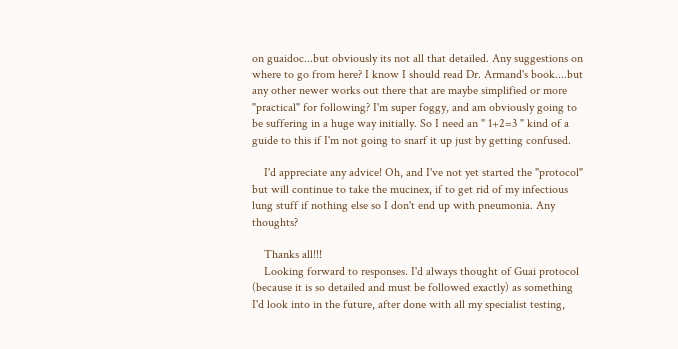on guaidoc...but obviously its not all that detailed. Any suggestions on where to go from here? I know I should read Dr. Armand's book....but any other newer works out there that are maybe simplified or more "practical" for following? I'm super foggy, and am obviously going to be suffering in a huge way initially. So I need an " 1+2=3 " kind of a guide to this if I'm not going to snarf it up just by getting confused.

    I'd appreciate any advice! Oh, and I've not yet started the "protocol" but will continue to take the mucinex, if to get rid of my infectious lung stuff if nothing else so I don't end up with pneumonia. Any thoughts?

    Thanks all!!!
    Looking forward to responses. I'd always thought of Guai protocol (because it is so detailed and must be followed exactly) as something I'd look into in the future, after done with all my specialist testing,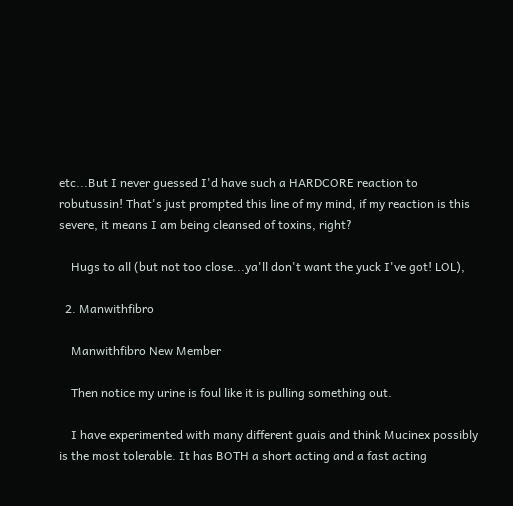etc...But I never guessed I'd have such a HARDCORE reaction to robutussin! That's just prompted this line of my mind, if my reaction is this severe, it means I am being cleansed of toxins, right?

    Hugs to all (but not too close...ya'll don't want the yuck I've got! LOL),

  2. Manwithfibro

    Manwithfibro New Member

    Then notice my urine is foul like it is pulling something out.

    I have experimented with many different guais and think Mucinex possibly is the most tolerable. It has BOTH a short acting and a fast acting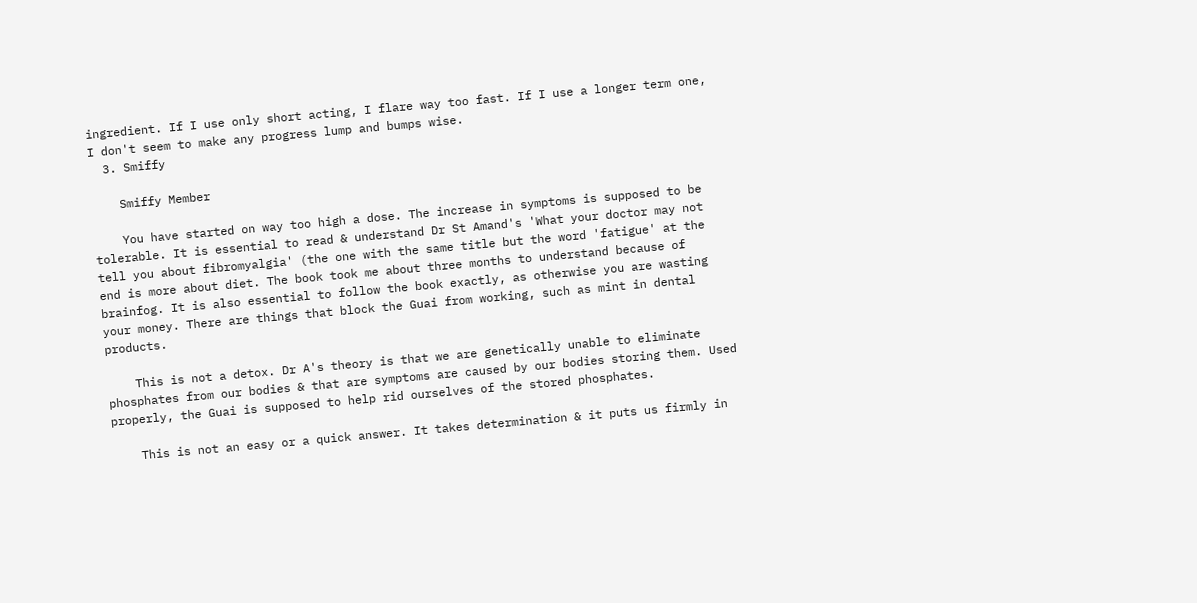ingredient. If I use only short acting, I flare way too fast. If I use a longer term one, I don't seem to make any progress lump and bumps wise.
  3. Smiffy

    Smiffy Member

    You have started on way too high a dose. The increase in symptoms is supposed to be tolerable. It is essential to read & understand Dr St Amand's 'What your doctor may not tell you about fibromyalgia' (the one with the same title but the word 'fatigue' at the end is more about diet. The book took me about three months to understand because of brainfog. It is also essential to follow the book exactly, as otherwise you are wasting your money. There are things that block the Guai from working, such as mint in dental products.

    This is not a detox. Dr A's theory is that we are genetically unable to eliminate phosphates from our bodies & that are symptoms are caused by our bodies storing them. Used properly, the Guai is supposed to help rid ourselves of the stored phosphates.

    This is not an easy or a quick answer. It takes determination & it puts us firmly in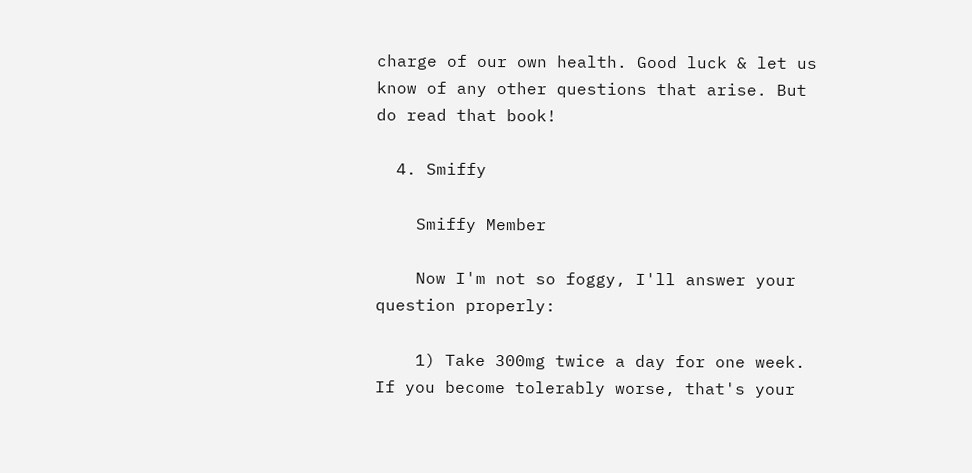charge of our own health. Good luck & let us know of any other questions that arise. But do read that book!

  4. Smiffy

    Smiffy Member

    Now I'm not so foggy, I'll answer your question properly:

    1) Take 300mg twice a day for one week. If you become tolerably worse, that's your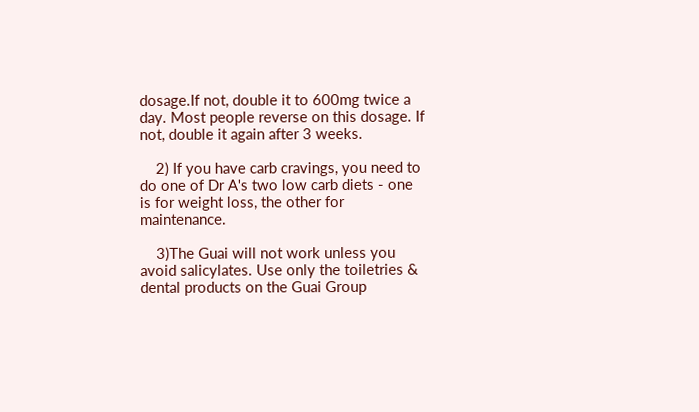dosage.If not, double it to 600mg twice a day. Most people reverse on this dosage. If not, double it again after 3 weeks.

    2) If you have carb cravings, you need to do one of Dr A's two low carb diets - one is for weight loss, the other for maintenance.

    3)The Guai will not work unless you avoid salicylates. Use only the toiletries & dental products on the Guai Group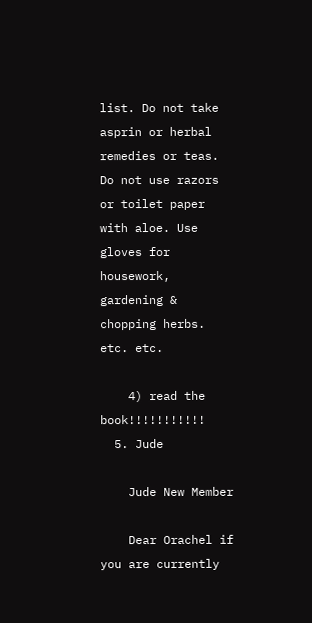list. Do not take asprin or herbal remedies or teas. Do not use razors or toilet paper with aloe. Use gloves for housework, gardening & chopping herbs. etc. etc.

    4) read the book!!!!!!!!!!!
  5. Jude

    Jude New Member

    Dear Orachel if you are currently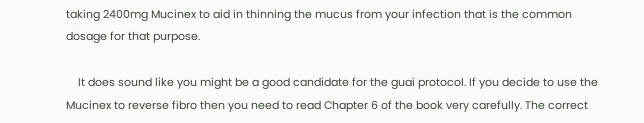taking 2400mg Mucinex to aid in thinning the mucus from your infection that is the common dosage for that purpose.

    It does sound like you might be a good candidate for the guai protocol. If you decide to use the Mucinex to reverse fibro then you need to read Chapter 6 of the book very carefully. The correct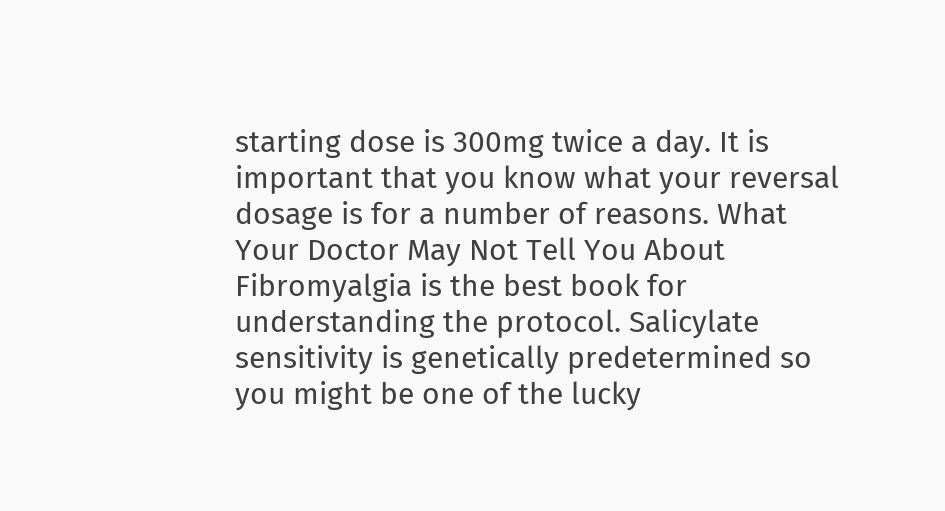starting dose is 300mg twice a day. It is important that you know what your reversal dosage is for a number of reasons. What Your Doctor May Not Tell You About Fibromyalgia is the best book for understanding the protocol. Salicylate sensitivity is genetically predetermined so you might be one of the lucky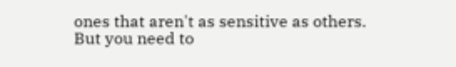ones that aren't as sensitive as others. But you need to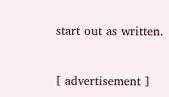start out as written.


[ advertisement ]